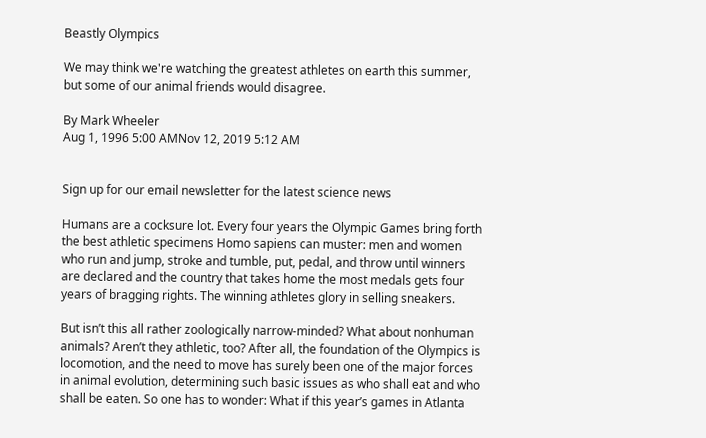Beastly Olympics

We may think we're watching the greatest athletes on earth this summer, but some of our animal friends would disagree.

By Mark Wheeler
Aug 1, 1996 5:00 AMNov 12, 2019 5:12 AM


Sign up for our email newsletter for the latest science news

Humans are a cocksure lot. Every four years the Olympic Games bring forth the best athletic specimens Homo sapiens can muster: men and women who run and jump, stroke and tumble, put, pedal, and throw until winners are declared and the country that takes home the most medals gets four years of bragging rights. The winning athletes glory in selling sneakers.

But isn’t this all rather zoologically narrow-minded? What about nonhuman animals? Aren’t they athletic, too? After all, the foundation of the Olympics is locomotion, and the need to move has surely been one of the major forces in animal evolution, determining such basic issues as who shall eat and who shall be eaten. So one has to wonder: What if this year’s games in Atlanta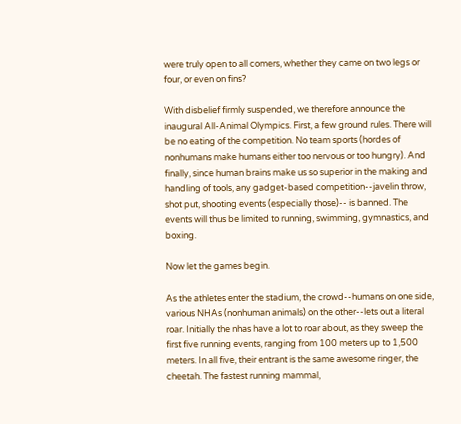were truly open to all comers, whether they came on two legs or four, or even on fins?

With disbelief firmly suspended, we therefore announce the inaugural All-Animal Olympics. First, a few ground rules. There will be no eating of the competition. No team sports (hordes of nonhumans make humans either too nervous or too hungry). And finally, since human brains make us so superior in the making and handling of tools, any gadget-based competition--javelin throw, shot put, shooting events (especially those)-- is banned. The events will thus be limited to running, swimming, gymnastics, and boxing.

Now let the games begin.

As the athletes enter the stadium, the crowd--humans on one side, various NHAs (nonhuman animals) on the other--lets out a literal roar. Initially the nhas have a lot to roar about, as they sweep the first five running events, ranging from 100 meters up to 1,500 meters. In all five, their entrant is the same awesome ringer, the cheetah. The fastest running mammal,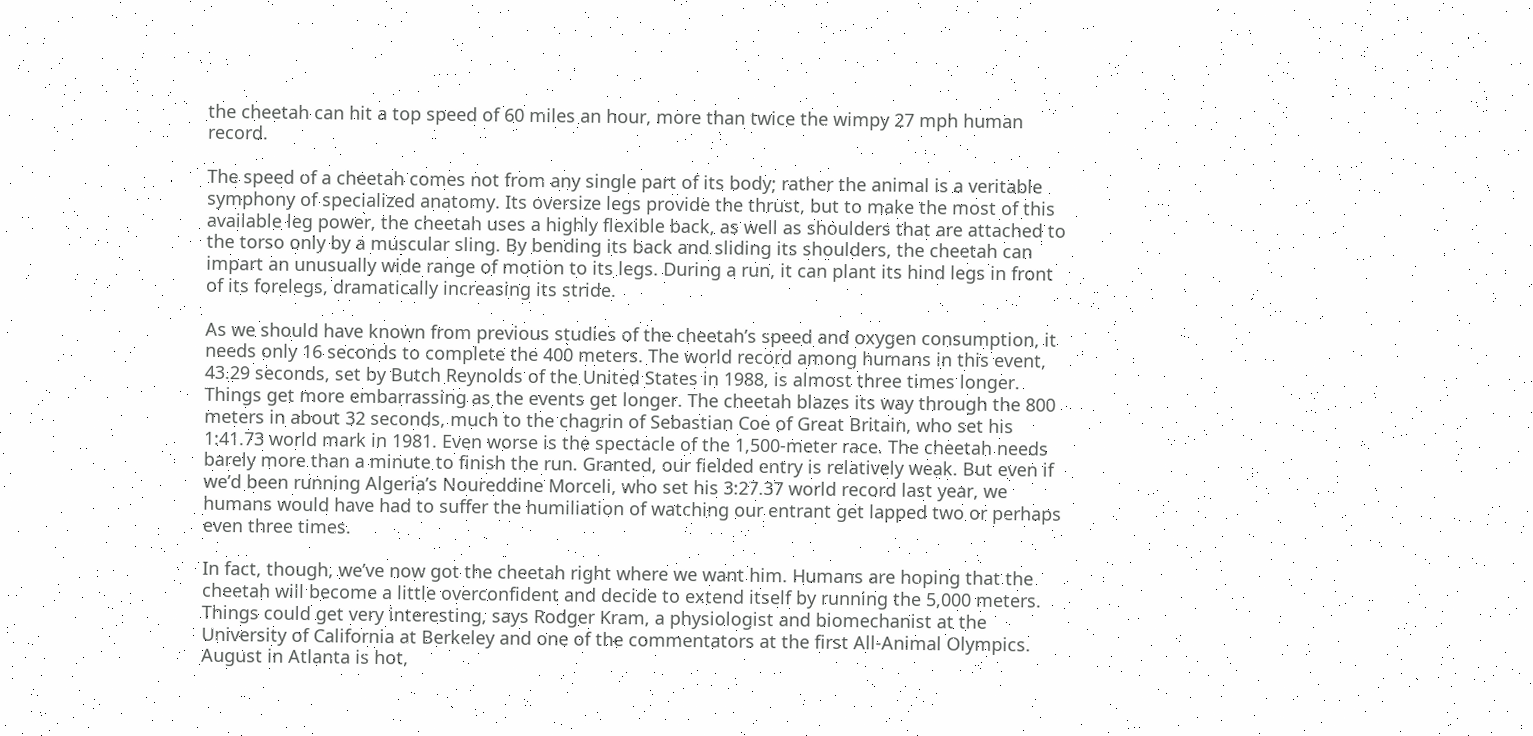the cheetah can hit a top speed of 60 miles an hour, more than twice the wimpy 27 mph human record.

The speed of a cheetah comes not from any single part of its body; rather the animal is a veritable symphony of specialized anatomy. Its oversize legs provide the thrust, but to make the most of this available leg power, the cheetah uses a highly flexible back, as well as shoulders that are attached to the torso only by a muscular sling. By bending its back and sliding its shoulders, the cheetah can impart an unusually wide range of motion to its legs. During a run, it can plant its hind legs in front of its forelegs, dramatically increasing its stride.

As we should have known from previous studies of the cheetah’s speed and oxygen consumption, it needs only 16 seconds to complete the 400 meters. The world record among humans in this event, 43.29 seconds, set by Butch Reynolds of the United States in 1988, is almost three times longer. Things get more embarrassing as the events get longer. The cheetah blazes its way through the 800 meters in about 32 seconds, much to the chagrin of Sebastian Coe of Great Britain, who set his 1:41.73 world mark in 1981. Even worse is the spectacle of the 1,500-meter race. The cheetah needs barely more than a minute to finish the run. Granted, our fielded entry is relatively weak. But even if we’d been running Algeria’s Noureddine Morceli, who set his 3:27.37 world record last year, we humans would have had to suffer the humiliation of watching our entrant get lapped two or perhaps even three times.

In fact, though, we’ve now got the cheetah right where we want him. Humans are hoping that the cheetah will become a little overconfident and decide to extend itself by running the 5,000 meters. Things could get very interesting, says Rodger Kram, a physiologist and biomechanist at the University of California at Berkeley and one of the commentators at the first All-Animal Olympics. August in Atlanta is hot,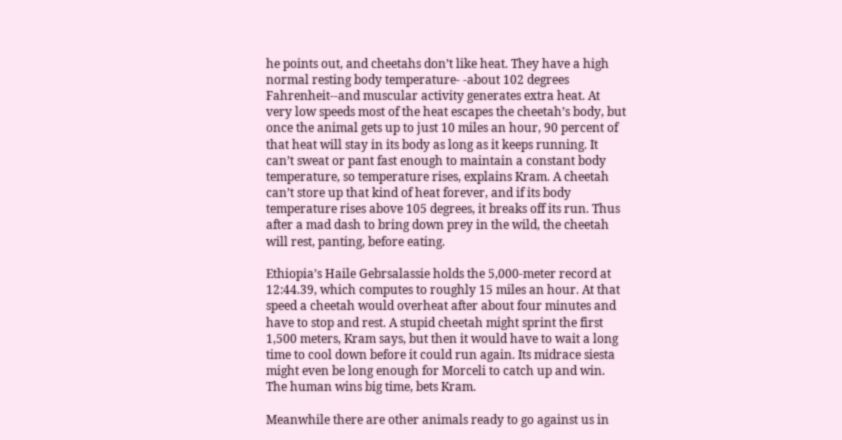he points out, and cheetahs don’t like heat. They have a high normal resting body temperature- -about 102 degrees Fahrenheit--and muscular activity generates extra heat. At very low speeds most of the heat escapes the cheetah’s body, but once the animal gets up to just 10 miles an hour, 90 percent of that heat will stay in its body as long as it keeps running. It can’t sweat or pant fast enough to maintain a constant body temperature, so temperature rises, explains Kram. A cheetah can’t store up that kind of heat forever, and if its body temperature rises above 105 degrees, it breaks off its run. Thus after a mad dash to bring down prey in the wild, the cheetah will rest, panting, before eating.

Ethiopia’s Haile Gebrsalassie holds the 5,000-meter record at 12:44.39, which computes to roughly 15 miles an hour. At that speed a cheetah would overheat after about four minutes and have to stop and rest. A stupid cheetah might sprint the first 1,500 meters, Kram says, but then it would have to wait a long time to cool down before it could run again. Its midrace siesta might even be long enough for Morceli to catch up and win. The human wins big time, bets Kram.

Meanwhile there are other animals ready to go against us in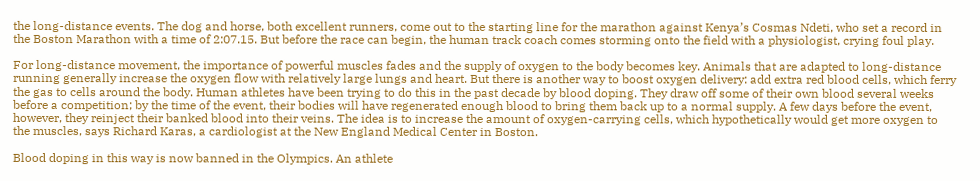the long-distance events. The dog and horse, both excellent runners, come out to the starting line for the marathon against Kenya’s Cosmas Ndeti, who set a record in the Boston Marathon with a time of 2:07.15. But before the race can begin, the human track coach comes storming onto the field with a physiologist, crying foul play.

For long-distance movement, the importance of powerful muscles fades and the supply of oxygen to the body becomes key. Animals that are adapted to long-distance running generally increase the oxygen flow with relatively large lungs and heart. But there is another way to boost oxygen delivery: add extra red blood cells, which ferry the gas to cells around the body. Human athletes have been trying to do this in the past decade by blood doping. They draw off some of their own blood several weeks before a competition; by the time of the event, their bodies will have regenerated enough blood to bring them back up to a normal supply. A few days before the event, however, they reinject their banked blood into their veins. The idea is to increase the amount of oxygen-carrying cells, which hypothetically would get more oxygen to the muscles, says Richard Karas, a cardiologist at the New England Medical Center in Boston.

Blood doping in this way is now banned in the Olympics. An athlete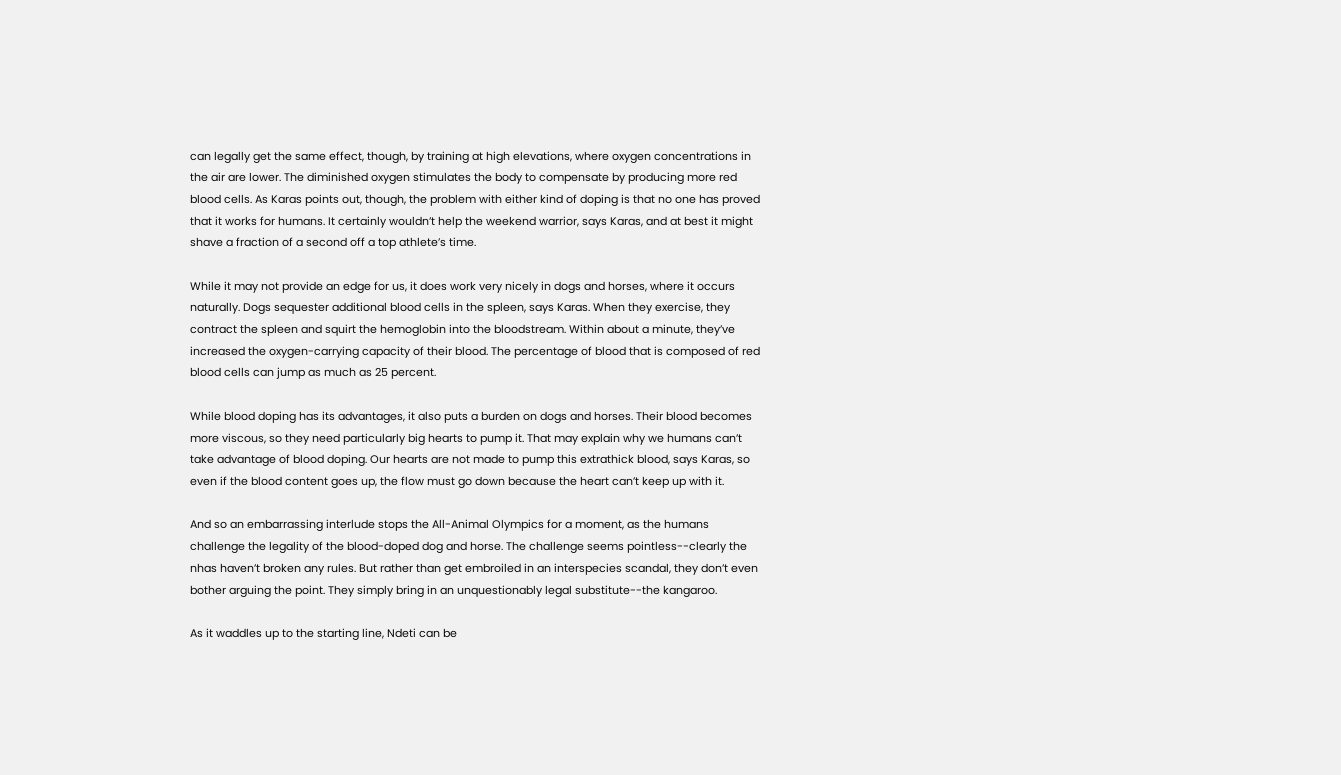can legally get the same effect, though, by training at high elevations, where oxygen concentrations in the air are lower. The diminished oxygen stimulates the body to compensate by producing more red blood cells. As Karas points out, though, the problem with either kind of doping is that no one has proved that it works for humans. It certainly wouldn’t help the weekend warrior, says Karas, and at best it might shave a fraction of a second off a top athlete’s time.

While it may not provide an edge for us, it does work very nicely in dogs and horses, where it occurs naturally. Dogs sequester additional blood cells in the spleen, says Karas. When they exercise, they contract the spleen and squirt the hemoglobin into the bloodstream. Within about a minute, they’ve increased the oxygen-carrying capacity of their blood. The percentage of blood that is composed of red blood cells can jump as much as 25 percent.

While blood doping has its advantages, it also puts a burden on dogs and horses. Their blood becomes more viscous, so they need particularly big hearts to pump it. That may explain why we humans can’t take advantage of blood doping. Our hearts are not made to pump this extrathick blood, says Karas, so even if the blood content goes up, the flow must go down because the heart can’t keep up with it.

And so an embarrassing interlude stops the All-Animal Olympics for a moment, as the humans challenge the legality of the blood-doped dog and horse. The challenge seems pointless--clearly the nhas haven’t broken any rules. But rather than get embroiled in an interspecies scandal, they don’t even bother arguing the point. They simply bring in an unquestionably legal substitute--the kangaroo.

As it waddles up to the starting line, Ndeti can be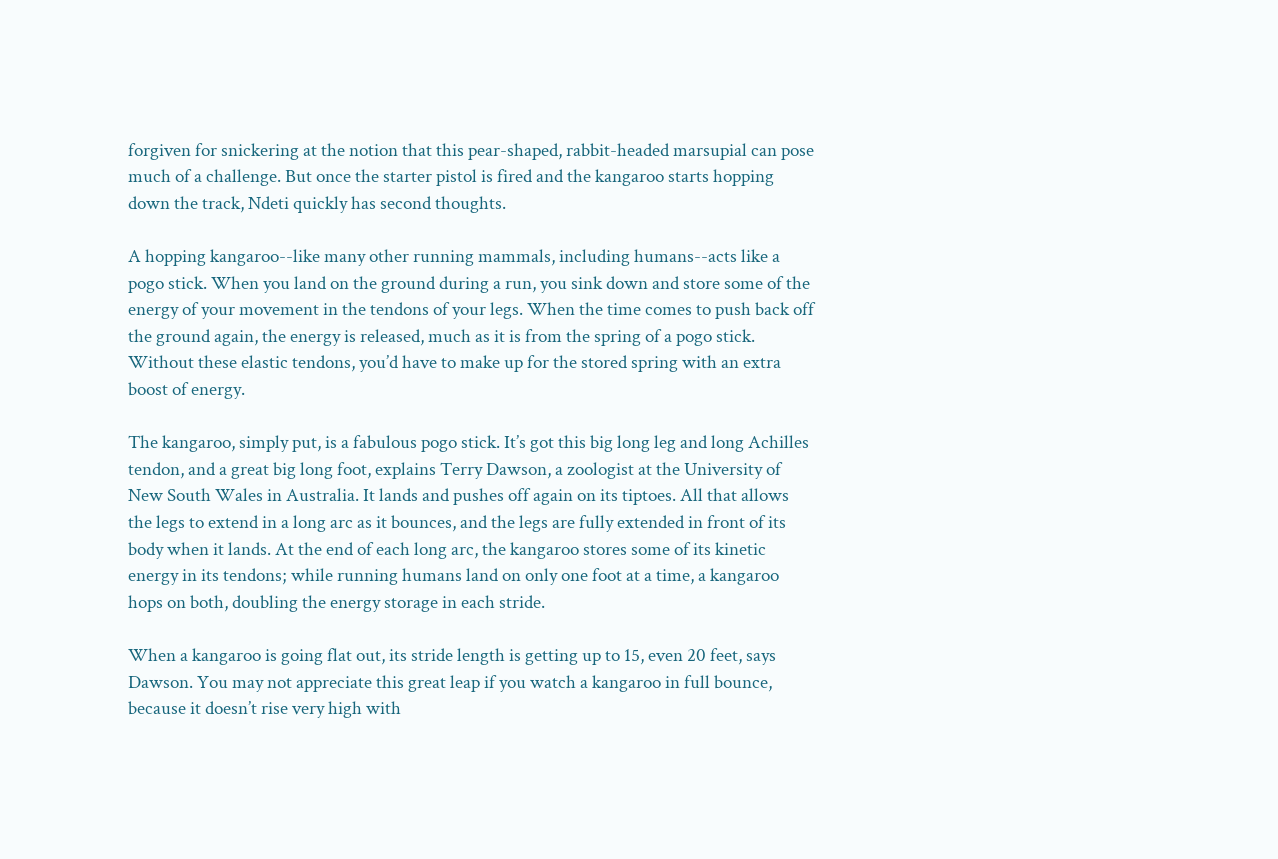forgiven for snickering at the notion that this pear-shaped, rabbit-headed marsupial can pose much of a challenge. But once the starter pistol is fired and the kangaroo starts hopping down the track, Ndeti quickly has second thoughts.

A hopping kangaroo--like many other running mammals, including humans--acts like a pogo stick. When you land on the ground during a run, you sink down and store some of the energy of your movement in the tendons of your legs. When the time comes to push back off the ground again, the energy is released, much as it is from the spring of a pogo stick. Without these elastic tendons, you’d have to make up for the stored spring with an extra boost of energy.

The kangaroo, simply put, is a fabulous pogo stick. It’s got this big long leg and long Achilles tendon, and a great big long foot, explains Terry Dawson, a zoologist at the University of New South Wales in Australia. It lands and pushes off again on its tiptoes. All that allows the legs to extend in a long arc as it bounces, and the legs are fully extended in front of its body when it lands. At the end of each long arc, the kangaroo stores some of its kinetic energy in its tendons; while running humans land on only one foot at a time, a kangaroo hops on both, doubling the energy storage in each stride.

When a kangaroo is going flat out, its stride length is getting up to 15, even 20 feet, says Dawson. You may not appreciate this great leap if you watch a kangaroo in full bounce, because it doesn’t rise very high with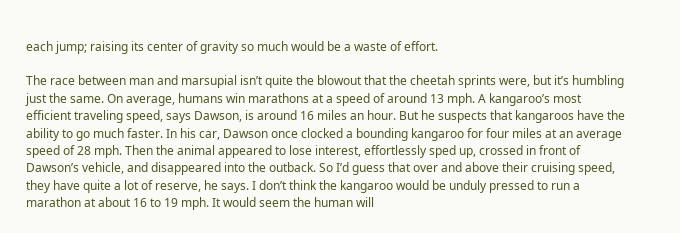each jump; raising its center of gravity so much would be a waste of effort.

The race between man and marsupial isn’t quite the blowout that the cheetah sprints were, but it’s humbling just the same. On average, humans win marathons at a speed of around 13 mph. A kangaroo’s most efficient traveling speed, says Dawson, is around 16 miles an hour. But he suspects that kangaroos have the ability to go much faster. In his car, Dawson once clocked a bounding kangaroo for four miles at an average speed of 28 mph. Then the animal appeared to lose interest, effortlessly sped up, crossed in front of Dawson’s vehicle, and disappeared into the outback. So I’d guess that over and above their cruising speed, they have quite a lot of reserve, he says. I don’t think the kangaroo would be unduly pressed to run a marathon at about 16 to 19 mph. It would seem the human will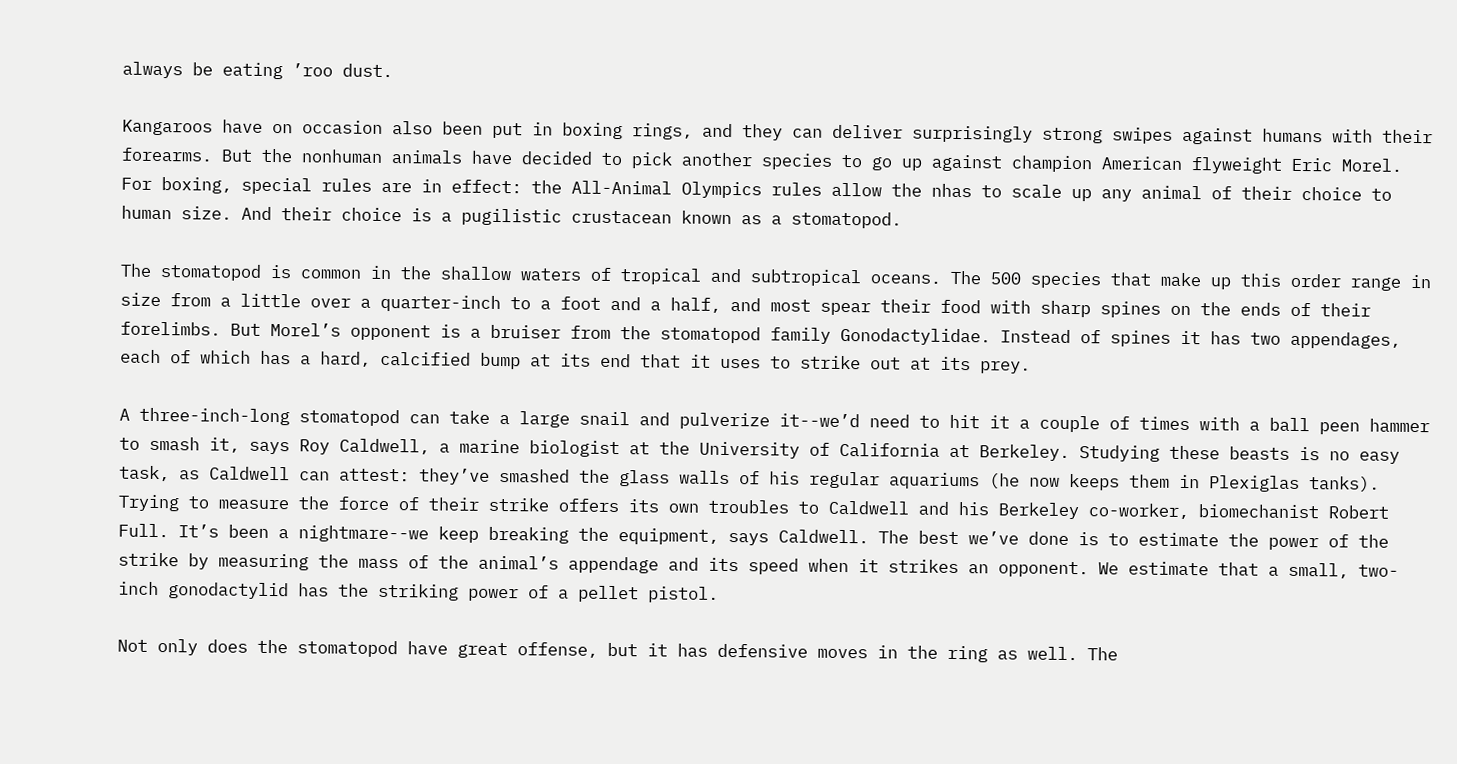always be eating ’roo dust.

Kangaroos have on occasion also been put in boxing rings, and they can deliver surprisingly strong swipes against humans with their forearms. But the nonhuman animals have decided to pick another species to go up against champion American flyweight Eric Morel. For boxing, special rules are in effect: the All-Animal Olympics rules allow the nhas to scale up any animal of their choice to human size. And their choice is a pugilistic crustacean known as a stomatopod.

The stomatopod is common in the shallow waters of tropical and subtropical oceans. The 500 species that make up this order range in size from a little over a quarter-inch to a foot and a half, and most spear their food with sharp spines on the ends of their forelimbs. But Morel’s opponent is a bruiser from the stomatopod family Gonodactylidae. Instead of spines it has two appendages, each of which has a hard, calcified bump at its end that it uses to strike out at its prey.

A three-inch-long stomatopod can take a large snail and pulverize it--we’d need to hit it a couple of times with a ball peen hammer to smash it, says Roy Caldwell, a marine biologist at the University of California at Berkeley. Studying these beasts is no easy task, as Caldwell can attest: they’ve smashed the glass walls of his regular aquariums (he now keeps them in Plexiglas tanks). Trying to measure the force of their strike offers its own troubles to Caldwell and his Berkeley co-worker, biomechanist Robert Full. It’s been a nightmare--we keep breaking the equipment, says Caldwell. The best we’ve done is to estimate the power of the strike by measuring the mass of the animal’s appendage and its speed when it strikes an opponent. We estimate that a small, two-inch gonodactylid has the striking power of a pellet pistol.

Not only does the stomatopod have great offense, but it has defensive moves in the ring as well. The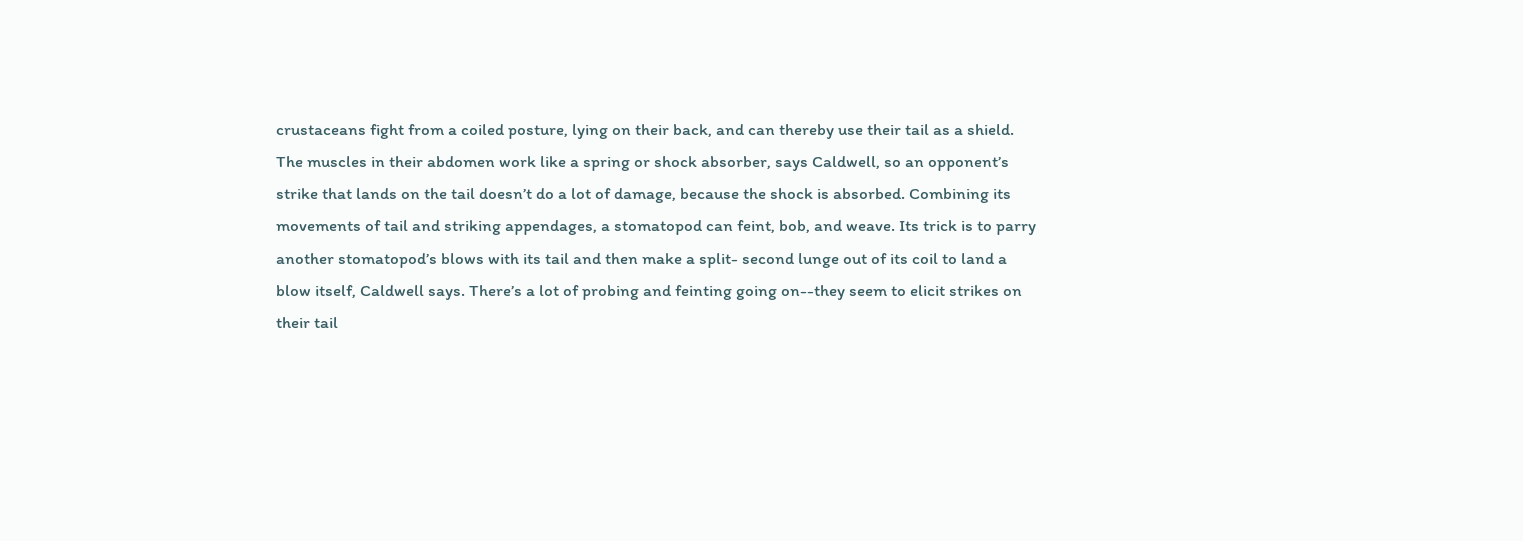crustaceans fight from a coiled posture, lying on their back, and can thereby use their tail as a shield. The muscles in their abdomen work like a spring or shock absorber, says Caldwell, so an opponent’s strike that lands on the tail doesn’t do a lot of damage, because the shock is absorbed. Combining its movements of tail and striking appendages, a stomatopod can feint, bob, and weave. Its trick is to parry another stomatopod’s blows with its tail and then make a split- second lunge out of its coil to land a blow itself, Caldwell says. There’s a lot of probing and feinting going on--they seem to elicit strikes on their tail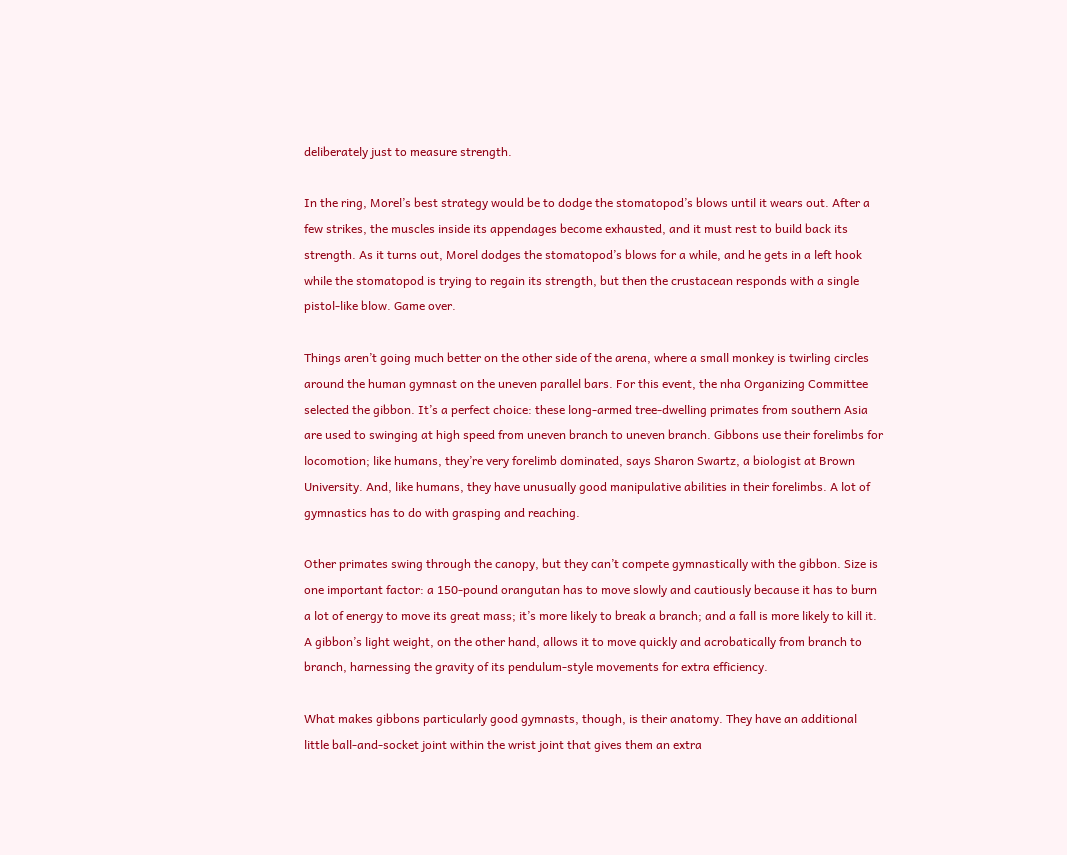deliberately just to measure strength.

In the ring, Morel’s best strategy would be to dodge the stomatopod’s blows until it wears out. After a few strikes, the muscles inside its appendages become exhausted, and it must rest to build back its strength. As it turns out, Morel dodges the stomatopod’s blows for a while, and he gets in a left hook while the stomatopod is trying to regain its strength, but then the crustacean responds with a single pistol-like blow. Game over.

Things aren’t going much better on the other side of the arena, where a small monkey is twirling circles around the human gymnast on the uneven parallel bars. For this event, the nha Organizing Committee selected the gibbon. It’s a perfect choice: these long-armed tree-dwelling primates from southern Asia are used to swinging at high speed from uneven branch to uneven branch. Gibbons use their forelimbs for locomotion; like humans, they’re very forelimb dominated, says Sharon Swartz, a biologist at Brown University. And, like humans, they have unusually good manipulative abilities in their forelimbs. A lot of gymnastics has to do with grasping and reaching.

Other primates swing through the canopy, but they can’t compete gymnastically with the gibbon. Size is one important factor: a 150-pound orangutan has to move slowly and cautiously because it has to burn a lot of energy to move its great mass; it’s more likely to break a branch; and a fall is more likely to kill it. A gibbon’s light weight, on the other hand, allows it to move quickly and acrobatically from branch to branch, harnessing the gravity of its pendulum-style movements for extra efficiency.

What makes gibbons particularly good gymnasts, though, is their anatomy. They have an additional little ball-and-socket joint within the wrist joint that gives them an extra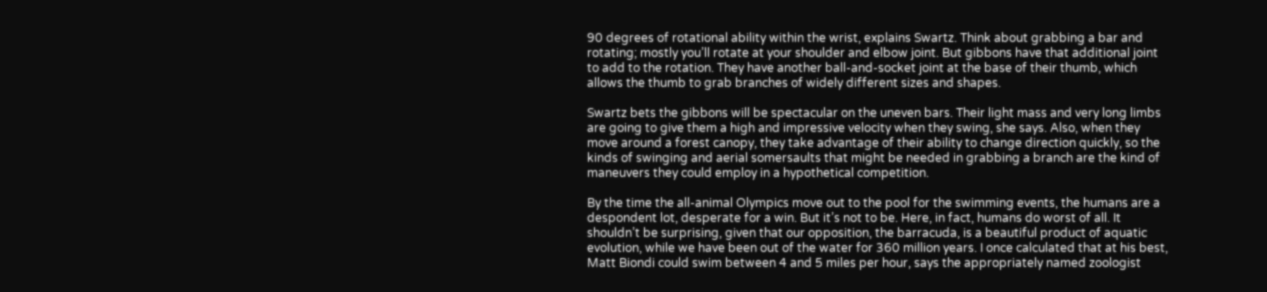90 degrees of rotational ability within the wrist, explains Swartz. Think about grabbing a bar and rotating; mostly you’ll rotate at your shoulder and elbow joint. But gibbons have that additional joint to add to the rotation. They have another ball-and-socket joint at the base of their thumb, which allows the thumb to grab branches of widely different sizes and shapes.

Swartz bets the gibbons will be spectacular on the uneven bars. Their light mass and very long limbs are going to give them a high and impressive velocity when they swing, she says. Also, when they move around a forest canopy, they take advantage of their ability to change direction quickly, so the kinds of swinging and aerial somersaults that might be needed in grabbing a branch are the kind of maneuvers they could employ in a hypothetical competition.

By the time the all-animal Olympics move out to the pool for the swimming events, the humans are a despondent lot, desperate for a win. But it’s not to be. Here, in fact, humans do worst of all. It shouldn’t be surprising, given that our opposition, the barracuda, is a beautiful product of aquatic evolution, while we have been out of the water for 360 million years. I once calculated that at his best, Matt Biondi could swim between 4 and 5 miles per hour, says the appropriately named zoologist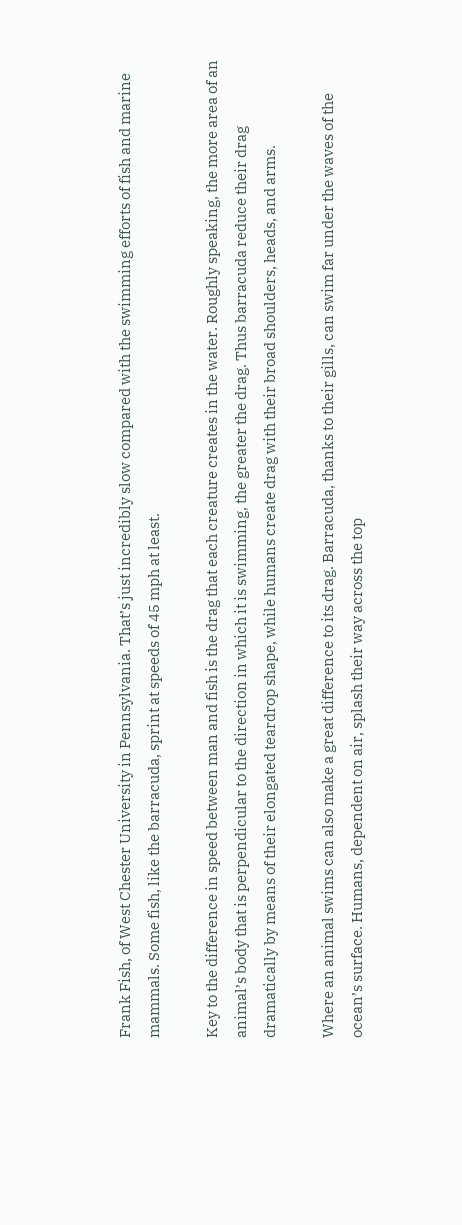Frank Fish, of West Chester University in Pennsylvania. That’s just incredibly slow compared with the swimming efforts of fish and marine mammals. Some fish, like the barracuda, sprint at speeds of 45 mph at least.

Key to the difference in speed between man and fish is the drag that each creature creates in the water. Roughly speaking, the more area of an animal’s body that is perpendicular to the direction in which it is swimming, the greater the drag. Thus barracuda reduce their drag dramatically by means of their elongated teardrop shape, while humans create drag with their broad shoulders, heads, and arms.

Where an animal swims can also make a great difference to its drag. Barracuda, thanks to their gills, can swim far under the waves of the ocean’s surface. Humans, dependent on air, splash their way across the top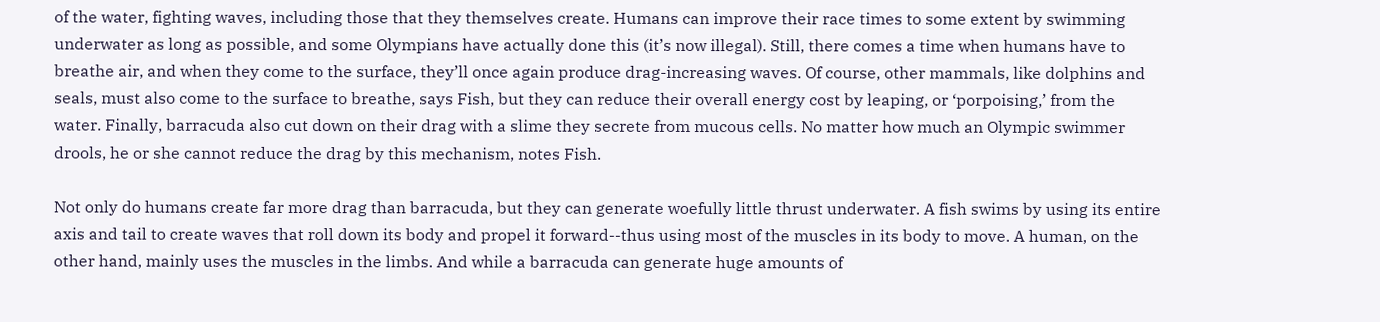of the water, fighting waves, including those that they themselves create. Humans can improve their race times to some extent by swimming underwater as long as possible, and some Olympians have actually done this (it’s now illegal). Still, there comes a time when humans have to breathe air, and when they come to the surface, they’ll once again produce drag-increasing waves. Of course, other mammals, like dolphins and seals, must also come to the surface to breathe, says Fish, but they can reduce their overall energy cost by leaping, or ‘porpoising,’ from the water. Finally, barracuda also cut down on their drag with a slime they secrete from mucous cells. No matter how much an Olympic swimmer drools, he or she cannot reduce the drag by this mechanism, notes Fish.

Not only do humans create far more drag than barracuda, but they can generate woefully little thrust underwater. A fish swims by using its entire axis and tail to create waves that roll down its body and propel it forward--thus using most of the muscles in its body to move. A human, on the other hand, mainly uses the muscles in the limbs. And while a barracuda can generate huge amounts of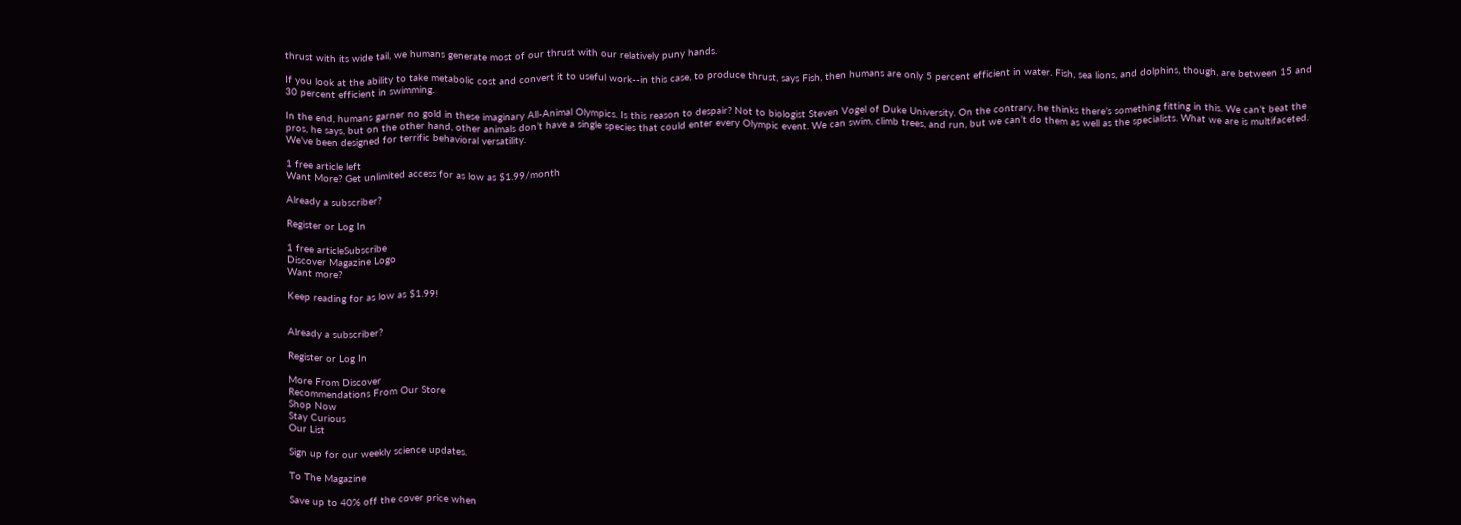thrust with its wide tail, we humans generate most of our thrust with our relatively puny hands.

If you look at the ability to take metabolic cost and convert it to useful work--in this case, to produce thrust, says Fish, then humans are only 5 percent efficient in water. Fish, sea lions, and dolphins, though, are between 15 and 30 percent efficient in swimming.

In the end, humans garner no gold in these imaginary All-Animal Olympics. Is this reason to despair? Not to biologist Steven Vogel of Duke University. On the contrary, he thinks there’s something fitting in this. We can’t beat the pros, he says, but on the other hand, other animals don’t have a single species that could enter every Olympic event. We can swim, climb trees, and run, but we can’t do them as well as the specialists. What we are is multifaceted. We’ve been designed for terrific behavioral versatility.

1 free article left
Want More? Get unlimited access for as low as $1.99/month

Already a subscriber?

Register or Log In

1 free articleSubscribe
Discover Magazine Logo
Want more?

Keep reading for as low as $1.99!


Already a subscriber?

Register or Log In

More From Discover
Recommendations From Our Store
Shop Now
Stay Curious
Our List

Sign up for our weekly science updates.

To The Magazine

Save up to 40% off the cover price when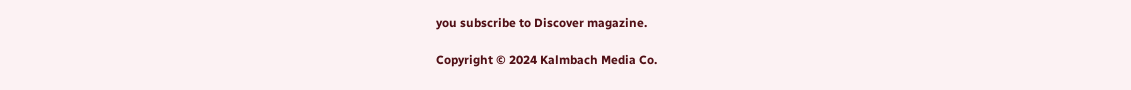you subscribe to Discover magazine.

Copyright © 2024 Kalmbach Media Co.